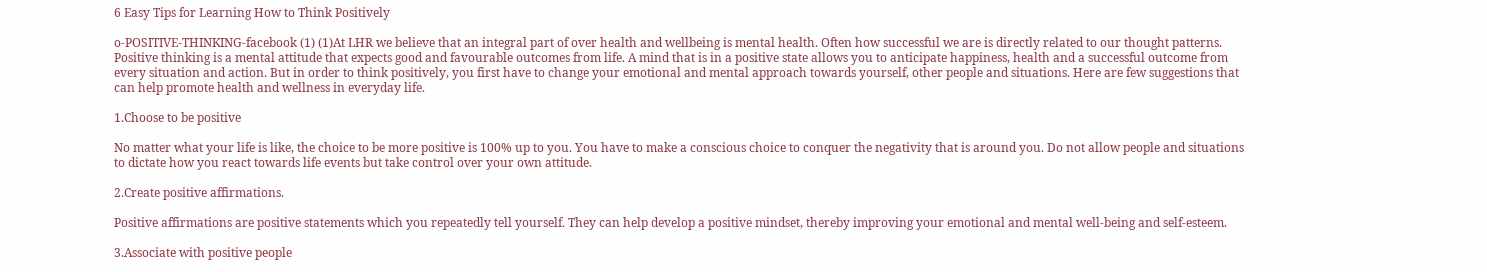6 Easy Tips for Learning How to Think Positively

o-POSITIVE-THINKING-facebook (1) (1)At LHR we believe that an integral part of over health and wellbeing is mental health. Often how successful we are is directly related to our thought patterns. Positive thinking is a mental attitude that expects good and favourable outcomes from life. A mind that is in a positive state allows you to anticipate happiness, health and a successful outcome from every situation and action. But in order to think positively, you first have to change your emotional and mental approach towards yourself, other people and situations. Here are few suggestions that can help promote health and wellness in everyday life.

1.Choose to be positive

No matter what your life is like, the choice to be more positive is 100% up to you. You have to make a conscious choice to conquer the negativity that is around you. Do not allow people and situations to dictate how you react towards life events but take control over your own attitude.

2.Create positive affirmations.

Positive affirmations are positive statements which you repeatedly tell yourself. They can help develop a positive mindset, thereby improving your emotional and mental well-being and self-esteem.

3.Associate with positive people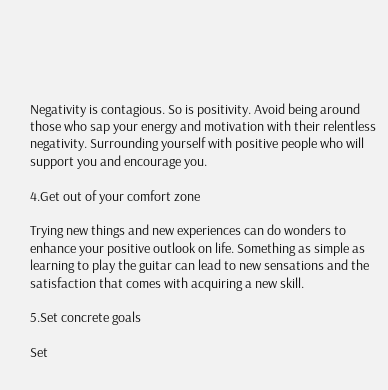Negativity is contagious. So is positivity. Avoid being around those who sap your energy and motivation with their relentless negativity. Surrounding yourself with positive people who will support you and encourage you.

4.Get out of your comfort zone

Trying new things and new experiences can do wonders to enhance your positive outlook on life. Something as simple as learning to play the guitar can lead to new sensations and the satisfaction that comes with acquiring a new skill.

5.Set concrete goals

Set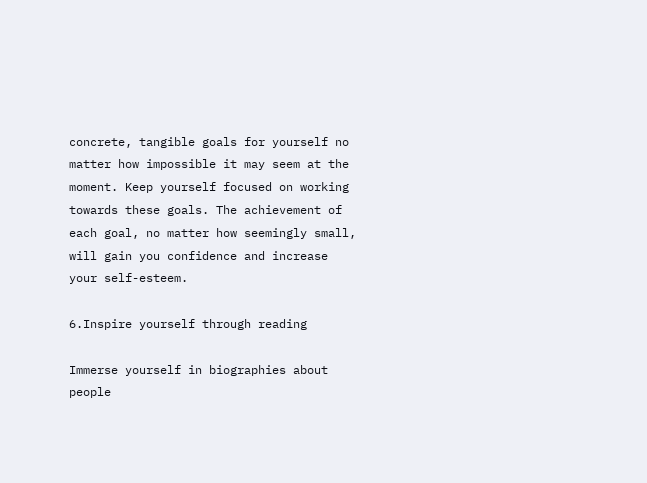concrete, tangible goals for yourself no matter how impossible it may seem at the moment. Keep yourself focused on working towards these goals. The achievement of each goal, no matter how seemingly small, will gain you confidence and increase your self-esteem.

6.Inspire yourself through reading

Immerse yourself in biographies about people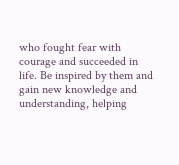who fought fear with courage and succeeded in life. Be inspired by them and gain new knowledge and understanding, helping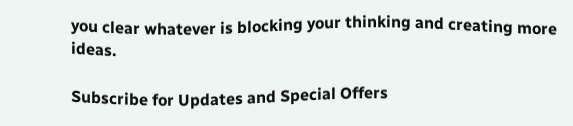you clear whatever is blocking your thinking and creating more ideas.

Subscribe for Updates and Special Offers